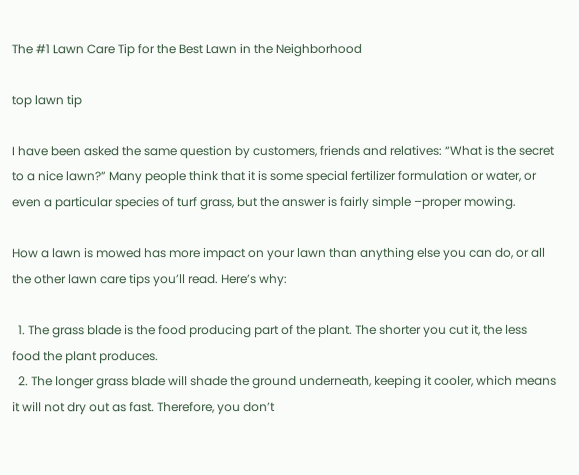The #1 Lawn Care Tip for the Best Lawn in the Neighborhood

top lawn tip

I have been asked the same question by customers, friends and relatives: “What is the secret to a nice lawn?” Many people think that it is some special fertilizer formulation or water, or even a particular species of turf grass, but the answer is fairly simple –proper mowing.

How a lawn is mowed has more impact on your lawn than anything else you can do, or all the other lawn care tips you’ll read. Here’s why:

  1. The grass blade is the food producing part of the plant. The shorter you cut it, the less food the plant produces.
  2. The longer grass blade will shade the ground underneath, keeping it cooler, which means it will not dry out as fast. Therefore, you don’t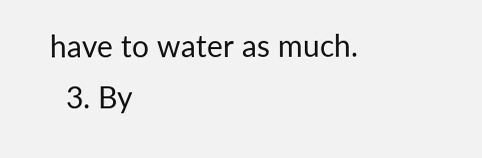have to water as much.
  3. By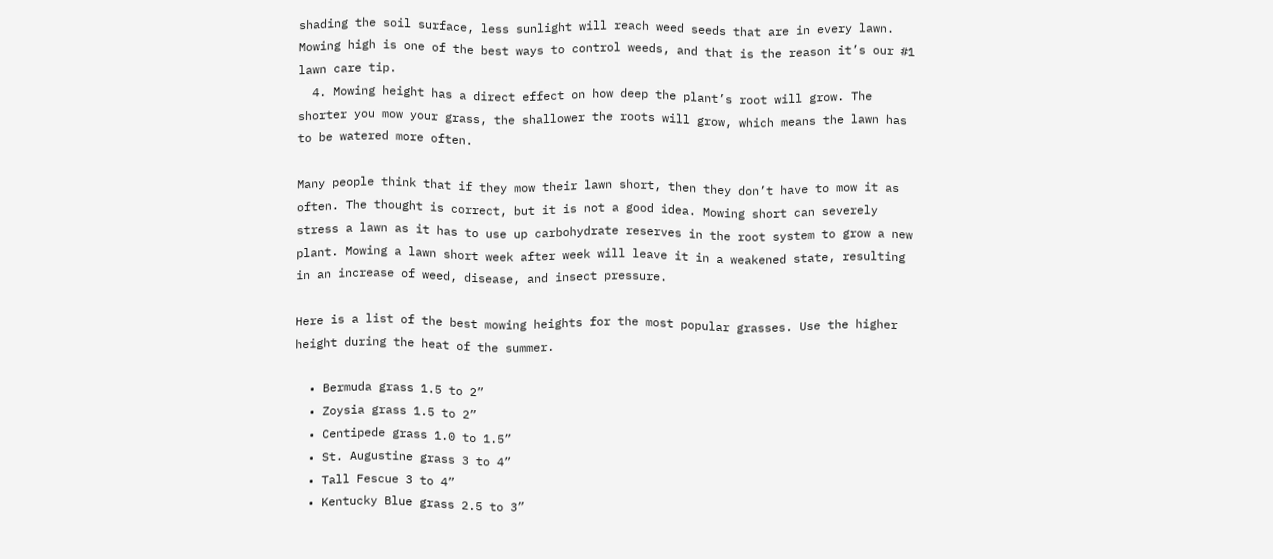shading the soil surface, less sunlight will reach weed seeds that are in every lawn. Mowing high is one of the best ways to control weeds, and that is the reason it’s our #1 lawn care tip.
  4. Mowing height has a direct effect on how deep the plant’s root will grow. The shorter you mow your grass, the shallower the roots will grow, which means the lawn has to be watered more often.

Many people think that if they mow their lawn short, then they don’t have to mow it as often. The thought is correct, but it is not a good idea. Mowing short can severely stress a lawn as it has to use up carbohydrate reserves in the root system to grow a new plant. Mowing a lawn short week after week will leave it in a weakened state, resulting in an increase of weed, disease, and insect pressure.

Here is a list of the best mowing heights for the most popular grasses. Use the higher height during the heat of the summer.

  • Bermuda grass 1.5 to 2”
  • Zoysia grass 1.5 to 2”
  • Centipede grass 1.0 to 1.5”
  • St. Augustine grass 3 to 4”
  • Tall Fescue 3 to 4”
  • Kentucky Blue grass 2.5 to 3”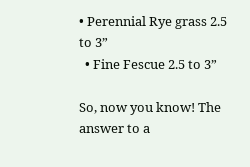• Perennial Rye grass 2.5 to 3”
  • Fine Fescue 2.5 to 3”

So, now you know! The answer to a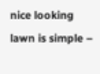nice looking lawn is simple –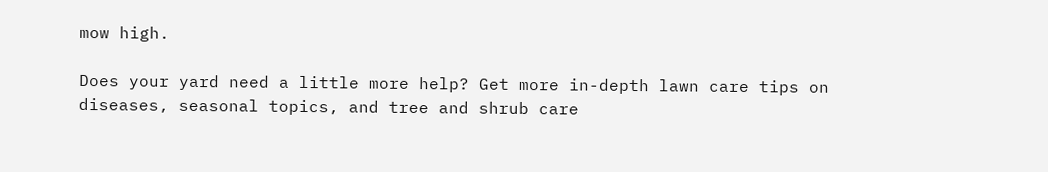mow high.

Does your yard need a little more help? Get more in-depth lawn care tips on diseases, seasonal topics, and tree and shrub care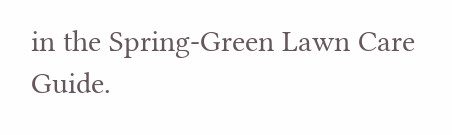in the Spring-Green Lawn Care Guide.